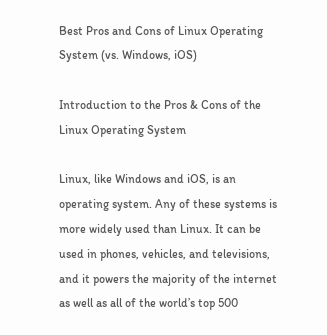Best Pros and Cons of Linux Operating System (vs. Windows, iOS)

Introduction to the Pros & Cons of the Linux Operating System

Linux, like Windows and iOS, is an operating system. Any of these systems is more widely used than Linux. It can be used in phones, vehicles, and televisions, and it powers the majority of the internet as well as all of the world’s top 500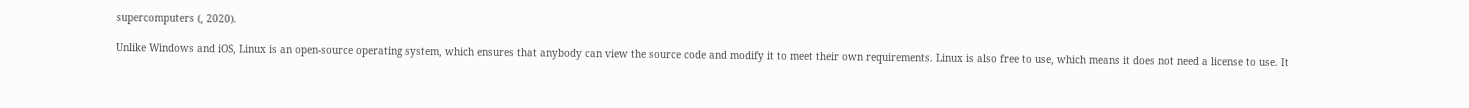supercomputers (, 2020).

Unlike Windows and iOS, Linux is an open-source operating system, which ensures that anybody can view the source code and modify it to meet their own requirements. Linux is also free to use, which means it does not need a license to use. It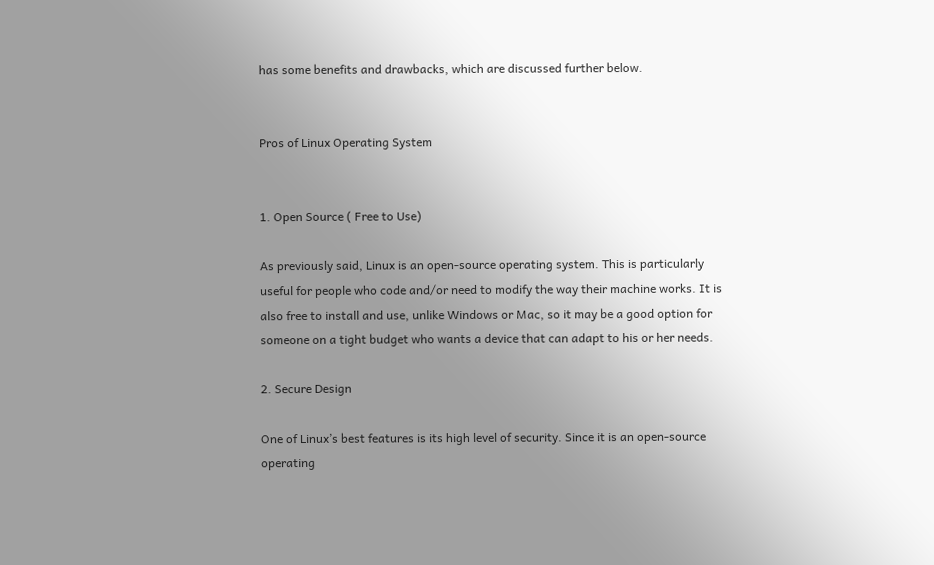has some benefits and drawbacks, which are discussed further below.


Pros of Linux Operating System


1. Open Source ( Free to Use)

As previously said, Linux is an open-source operating system. This is particularly useful for people who code and/or need to modify the way their machine works. It is also free to install and use, unlike Windows or Mac, so it may be a good option for someone on a tight budget who wants a device that can adapt to his or her needs.

2. Secure Design

One of Linux’s best features is its high level of security. Since it is an open-source operating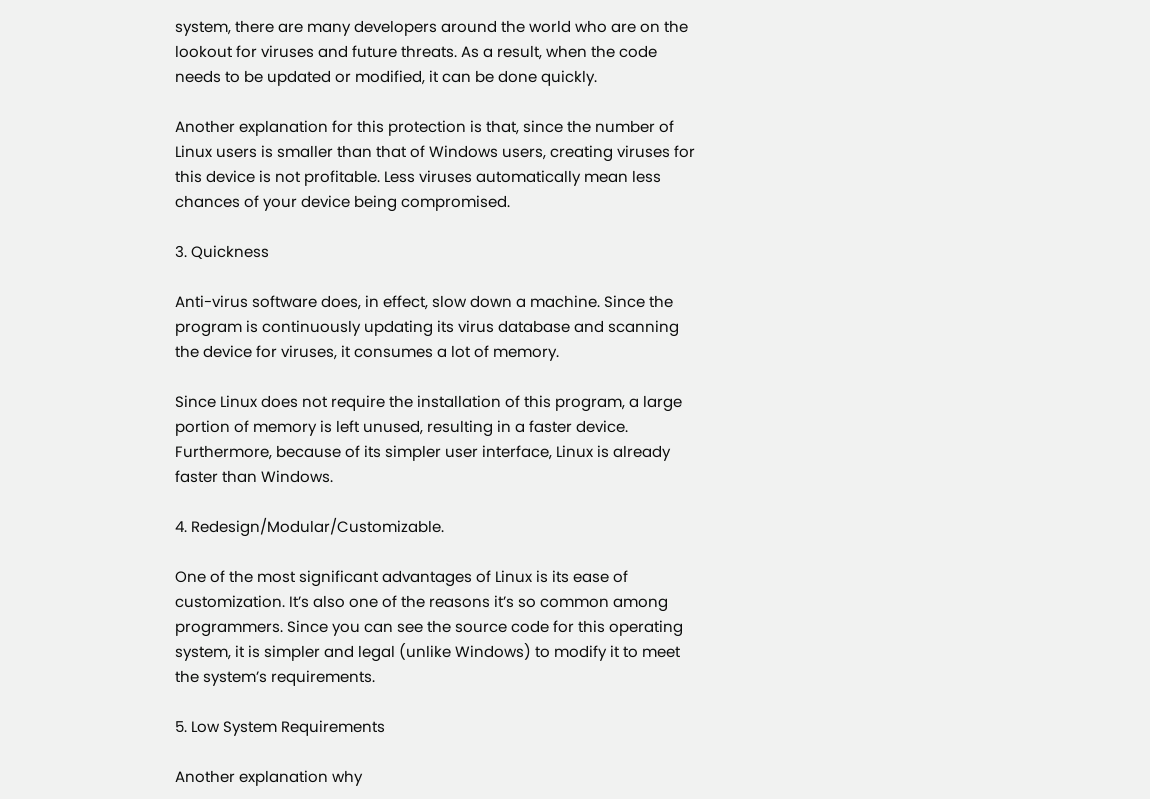system, there are many developers around the world who are on the lookout for viruses and future threats. As a result, when the code needs to be updated or modified, it can be done quickly.

Another explanation for this protection is that, since the number of Linux users is smaller than that of Windows users, creating viruses for this device is not profitable. Less viruses automatically mean less chances of your device being compromised.

3. Quickness

Anti-virus software does, in effect, slow down a machine. Since the program is continuously updating its virus database and scanning the device for viruses, it consumes a lot of memory.

Since Linux does not require the installation of this program, a large portion of memory is left unused, resulting in a faster device. Furthermore, because of its simpler user interface, Linux is already faster than Windows.

4. Redesign/Modular/Customizable.

One of the most significant advantages of Linux is its ease of customization. It’s also one of the reasons it’s so common among programmers. Since you can see the source code for this operating system, it is simpler and legal (unlike Windows) to modify it to meet the system’s requirements.

5. Low System Requirements

Another explanation why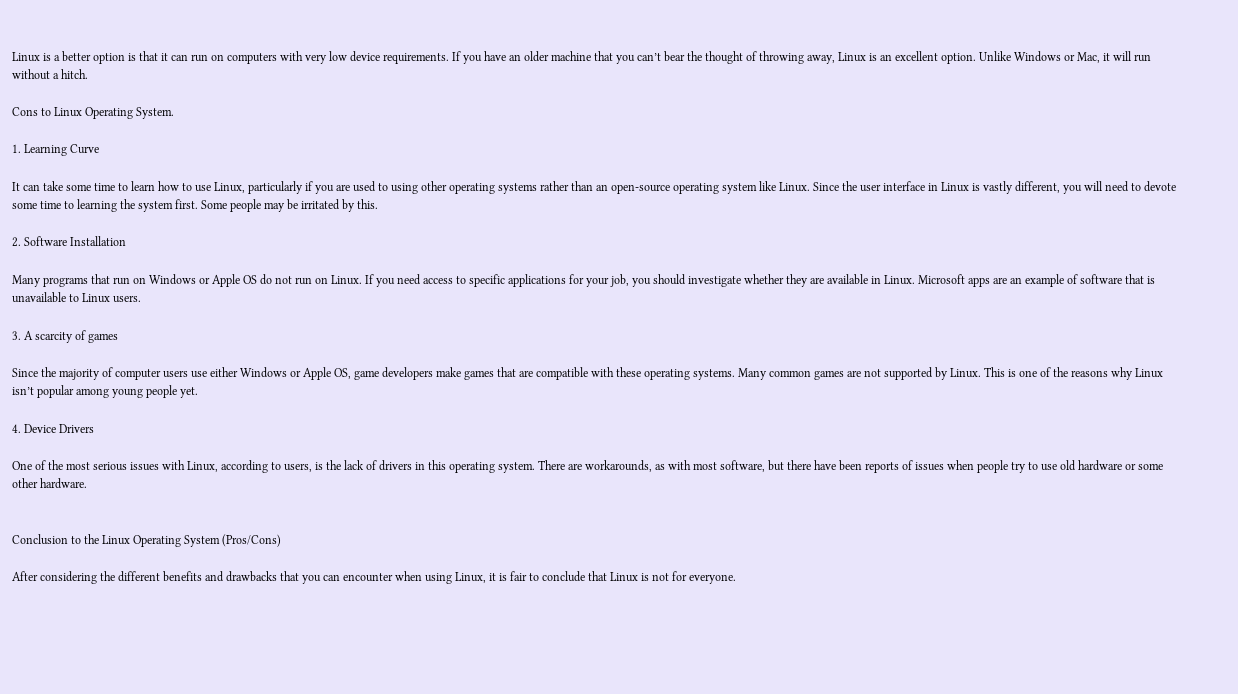Linux is a better option is that it can run on computers with very low device requirements. If you have an older machine that you can’t bear the thought of throwing away, Linux is an excellent option. Unlike Windows or Mac, it will run without a hitch.

Cons to Linux Operating System.

1. Learning Curve

It can take some time to learn how to use Linux, particularly if you are used to using other operating systems rather than an open-source operating system like Linux. Since the user interface in Linux is vastly different, you will need to devote some time to learning the system first. Some people may be irritated by this.

2. Software Installation

Many programs that run on Windows or Apple OS do not run on Linux. If you need access to specific applications for your job, you should investigate whether they are available in Linux. Microsoft apps are an example of software that is unavailable to Linux users.

3. A scarcity of games

Since the majority of computer users use either Windows or Apple OS, game developers make games that are compatible with these operating systems. Many common games are not supported by Linux. This is one of the reasons why Linux isn’t popular among young people yet.

4. Device Drivers

One of the most serious issues with Linux, according to users, is the lack of drivers in this operating system. There are workarounds, as with most software, but there have been reports of issues when people try to use old hardware or some other hardware.


Conclusion to the Linux Operating System (Pros/Cons)

After considering the different benefits and drawbacks that you can encounter when using Linux, it is fair to conclude that Linux is not for everyone.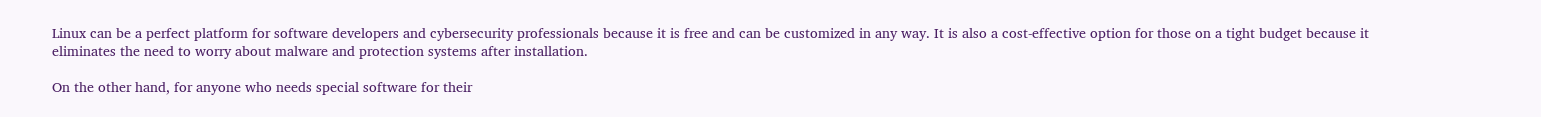Linux can be a perfect platform for software developers and cybersecurity professionals because it is free and can be customized in any way. It is also a cost-effective option for those on a tight budget because it eliminates the need to worry about malware and protection systems after installation.

On the other hand, for anyone who needs special software for their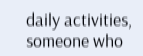daily activities, someone who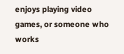enjoys playing video games, or someone who works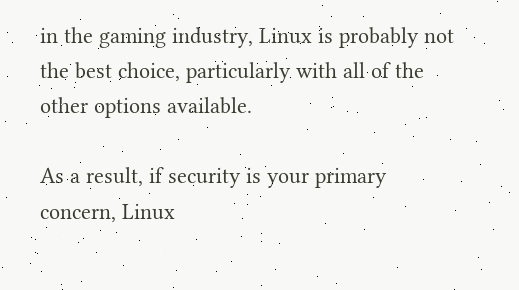in the gaming industry, Linux is probably not the best choice, particularly with all of the other options available.

As a result, if security is your primary concern, Linux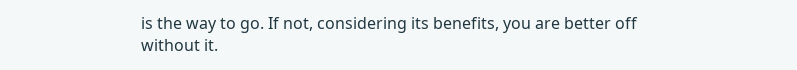is the way to go. If not, considering its benefits, you are better off without it.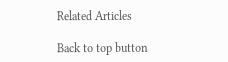Related Articles

Back to top button